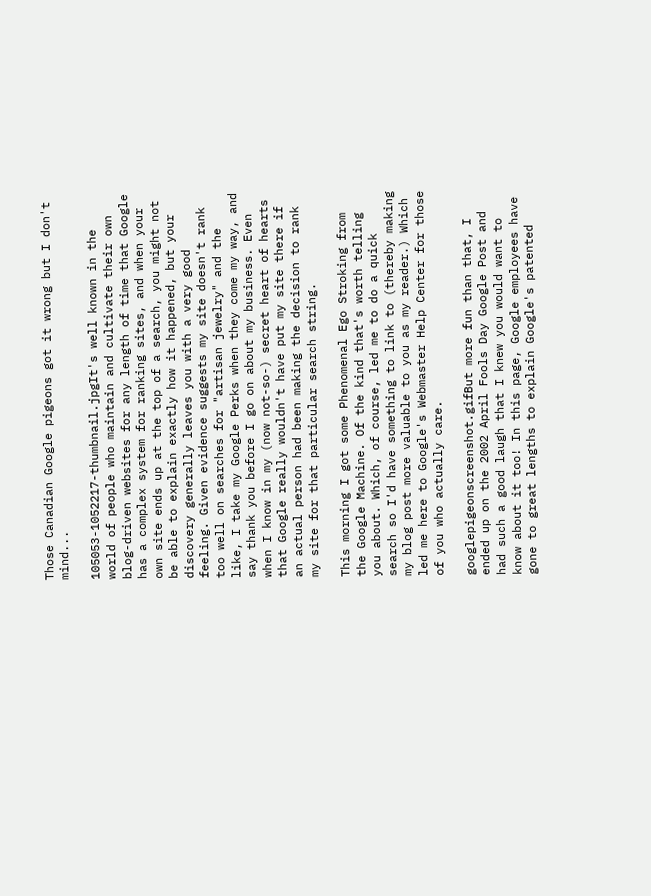Those Canadian Google pigeons got it wrong but I don't mind...

105053-1052217-thumbnail.jpgIt's well known in the world of people who maintain and cultivate their own blog-driven websites for any length of time that Google has a complex system for ranking sites, and when your own site ends up at the top of a search, you might not be able to explain exactly how it happened, but your discovery generally leaves you with a very good feeling. Given evidence suggests my site doesn't rank too well on searches for "artisan jewelry" and the like, I take my Google Perks when they come my way, and say thank you before I go on about my business. Even when I know in my (now not-so-) secret heart of hearts that Google really wouldn't have put my site there if an actual person had been making the decision to rank my site for that particular search string.

This morning I got some Phenomenal Ego Stroking from the Google Machine. Of the kind that's worth telling you about. Which, of course, led me to do a quick search so I'd have something to link to (thereby making my blog post more valuable to you as my reader.) Which led me here to Google's Webmaster Help Center for those of you who actually care.

googlepigeonscreenshot.gifBut more fun than that, I ended up on the 2002 April Fools Day Google Post and had such a good laugh that I knew you would want to know about it too! In this page, Google employees have gone to great lengths to explain Google's patented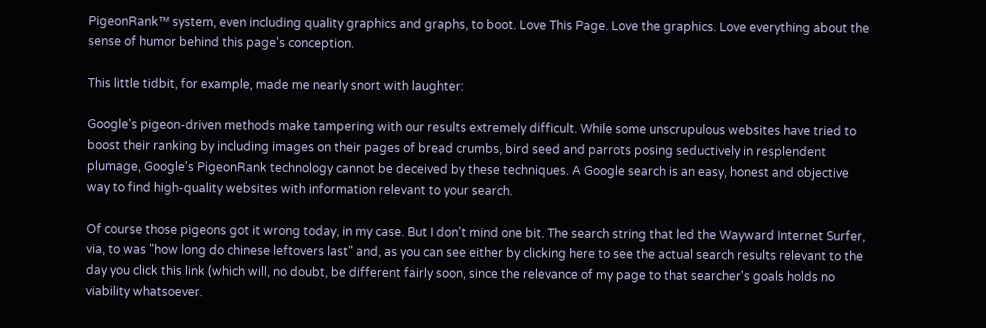PigeonRank™ system, even including quality graphics and graphs, to boot. Love This Page. Love the graphics. Love everything about the sense of humor behind this page's conception.

This little tidbit, for example, made me nearly snort with laughter:

Google's pigeon-driven methods make tampering with our results extremely difficult. While some unscrupulous websites have tried to boost their ranking by including images on their pages of bread crumbs, bird seed and parrots posing seductively in resplendent plumage, Google's PigeonRank technology cannot be deceived by these techniques. A Google search is an easy, honest and objective way to find high-quality websites with information relevant to your search.

Of course those pigeons got it wrong today, in my case. But I don't mind one bit. The search string that led the Wayward Internet Surfer, via, to was "how long do chinese leftovers last" and, as you can see either by clicking here to see the actual search results relevant to the day you click this link (which will, no doubt, be different fairly soon, since the relevance of my page to that searcher's goals holds no viability whatsoever.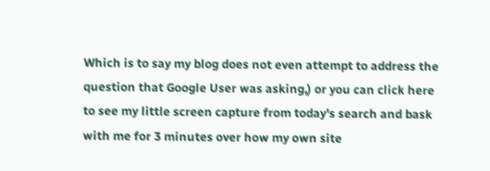Which is to say my blog does not even attempt to address the question that Google User was asking,) or you can click here to see my little screen capture from today's search and bask with me for 3 minutes over how my own site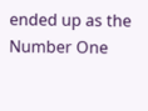ended up as the Number One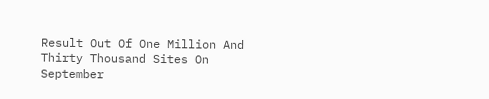Result Out Of One Million And Thirty Thousand Sites On September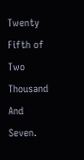Twenty Fifth of Two Thousand And Seven.